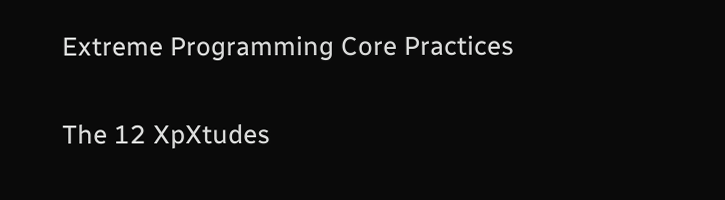Extreme Programming Core Practices

The 12 XpXtudes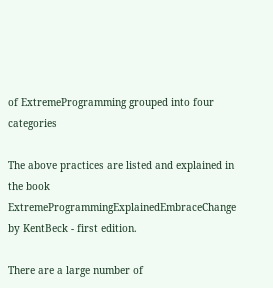of ExtremeProgramming grouped into four categories

The above practices are listed and explained in the book ExtremeProgrammingExplainedEmbraceChange by KentBeck - first edition.

There are a large number of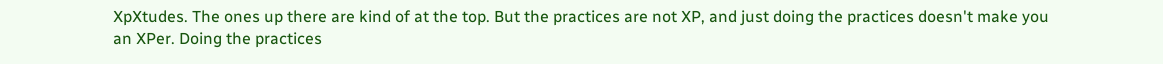XpXtudes. The ones up there are kind of at the top. But the practices are not XP, and just doing the practices doesn't make you an XPer. Doing the practices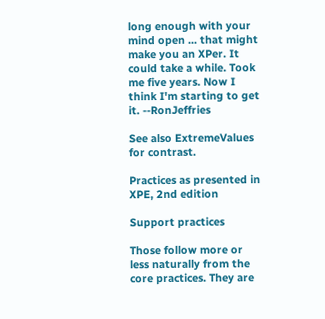long enough with your mind open ... that might make you an XPer. It could take a while. Took me five years. Now I think I'm starting to get it. --RonJeffries

See also ExtremeValues for contrast.

Practices as presented in XPE, 2nd edition

Support practices

Those follow more or less naturally from the core practices. They are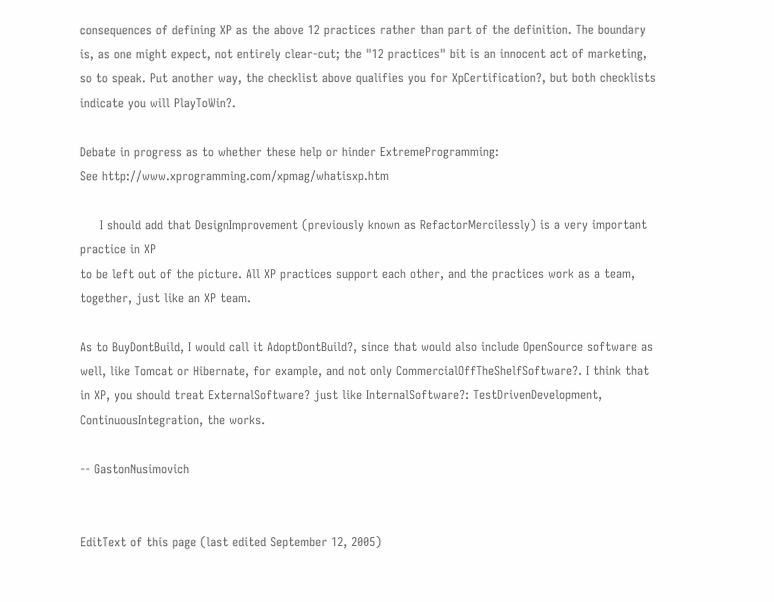consequences of defining XP as the above 12 practices rather than part of the definition. The boundary is, as one might expect, not entirely clear-cut; the "12 practices" bit is an innocent act of marketing, so to speak. Put another way, the checklist above qualifies you for XpCertification?, but both checklists indicate you will PlayToWin?.

Debate in progress as to whether these help or hinder ExtremeProgramming:
See http://www.xprogramming.com/xpmag/whatisxp.htm

     I should add that DesignImprovement (previously known as RefactorMercilessly) is a very important practice in XP
to be left out of the picture. All XP practices support each other, and the practices work as a team, together, just like an XP team.

As to BuyDontBuild, I would call it AdoptDontBuild?, since that would also include OpenSource software as well, like Tomcat or Hibernate, for example, and not only CommercialOffTheShelfSoftware?. I think that in XP, you should treat ExternalSoftware? just like InternalSoftware?: TestDrivenDevelopment, ContinuousIntegration, the works.

-- GastonNusimovich


EditText of this page (last edited September 12, 2005)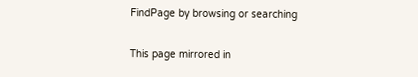FindPage by browsing or searching

This page mirrored in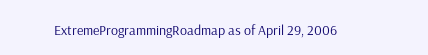ExtremeProgrammingRoadmap as of April 29, 2006